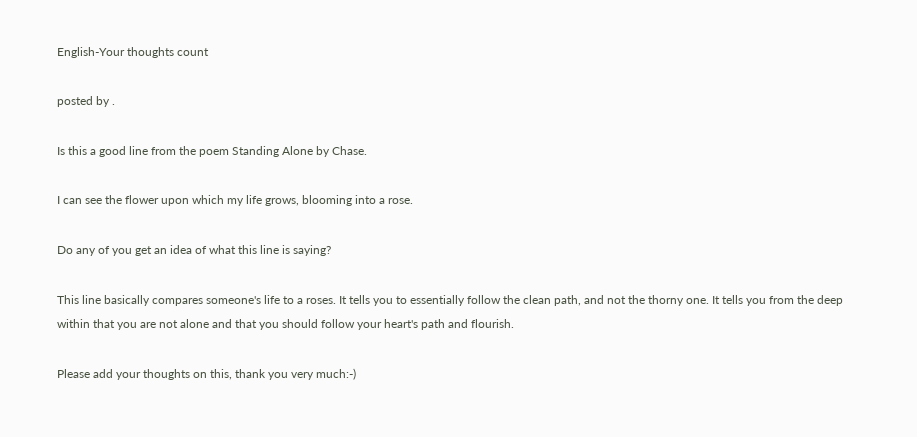English-Your thoughts count

posted by .

Is this a good line from the poem Standing Alone by Chase.

I can see the flower upon which my life grows, blooming into a rose.

Do any of you get an idea of what this line is saying?

This line basically compares someone's life to a roses. It tells you to essentially follow the clean path, and not the thorny one. It tells you from the deep within that you are not alone and that you should follow your heart's path and flourish.

Please add your thoughts on this, thank you very much:-)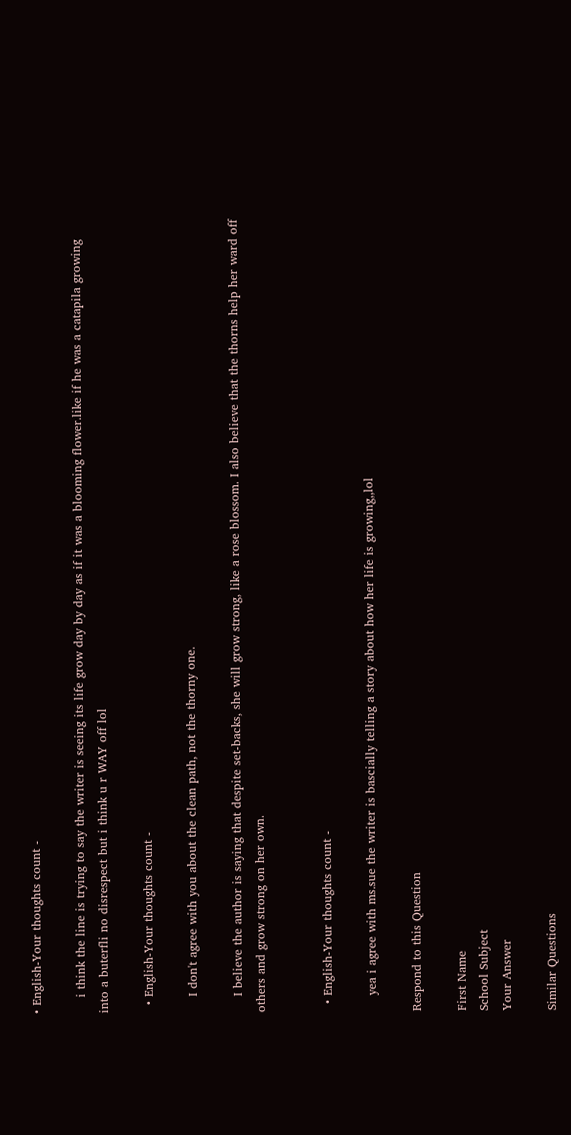• English-Your thoughts count -

    i think the line is trying to say the writer is seeing its life grow day by day as if it was a blooming flower.like if he was a catapila growing into a buterfli no disrespect but i think u r WAY off lol

  • English-Your thoughts count -

    I don't agree with you about the clean path, not the thorny one.

    I believe the author is saying that despite set-backs, she will grow strong, like a rose blossom. I also believe that the thorns help her ward off others and grow strong on her own.


  • English-Your thoughts count -

    yea i agree with ms.sue the writer is bascially telling a story about how her life is growing,,lol

Respond to this Question

First Name
School Subject
Your Answer

Similar Questions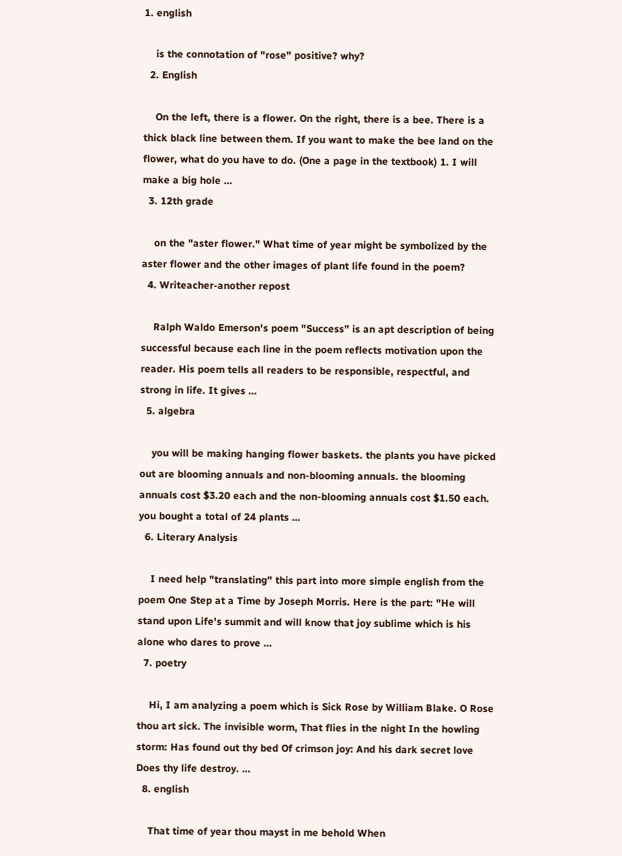1. english

    is the connotation of "rose" positive? why?
  2. English

    On the left, there is a flower. On the right, there is a bee. There is a thick black line between them. If you want to make the bee land on the flower, what do you have to do. (One a page in the textbook) 1. I will make a big hole …
  3. 12th grade

    on the "aster flower." What time of year might be symbolized by the aster flower and the other images of plant life found in the poem?
  4. Writeacher-another repost

    Ralph Waldo Emerson's poem "Success” is an apt description of being successful because each line in the poem reflects motivation upon the reader. His poem tells all readers to be responsible, respectful, and strong in life. It gives …
  5. algebra

    you will be making hanging flower baskets. the plants you have picked out are blooming annuals and non-blooming annuals. the blooming annuals cost $3.20 each and the non-blooming annuals cost $1.50 each. you bought a total of 24 plants …
  6. Literary Analysis

    I need help "translating" this part into more simple english from the poem One Step at a Time by Joseph Morris. Here is the part: "He will stand upon Life's summit and will know that joy sublime which is his alone who dares to prove …
  7. poetry

    Hi, I am analyzing a poem which is Sick Rose by William Blake. O Rose thou art sick. The invisible worm, That flies in the night In the howling storm: Has found out thy bed Of crimson joy: And his dark secret love Does thy life destroy. …
  8. english

    That time of year thou mayst in me behold When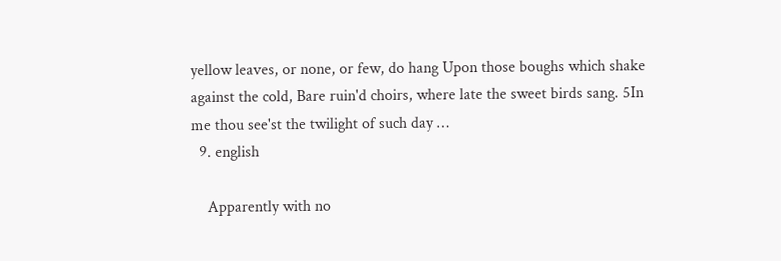yellow leaves, or none, or few, do hang Upon those boughs which shake against the cold, Bare ruin'd choirs, where late the sweet birds sang. 5In me thou see'st the twilight of such day …
  9. english

    Apparently with no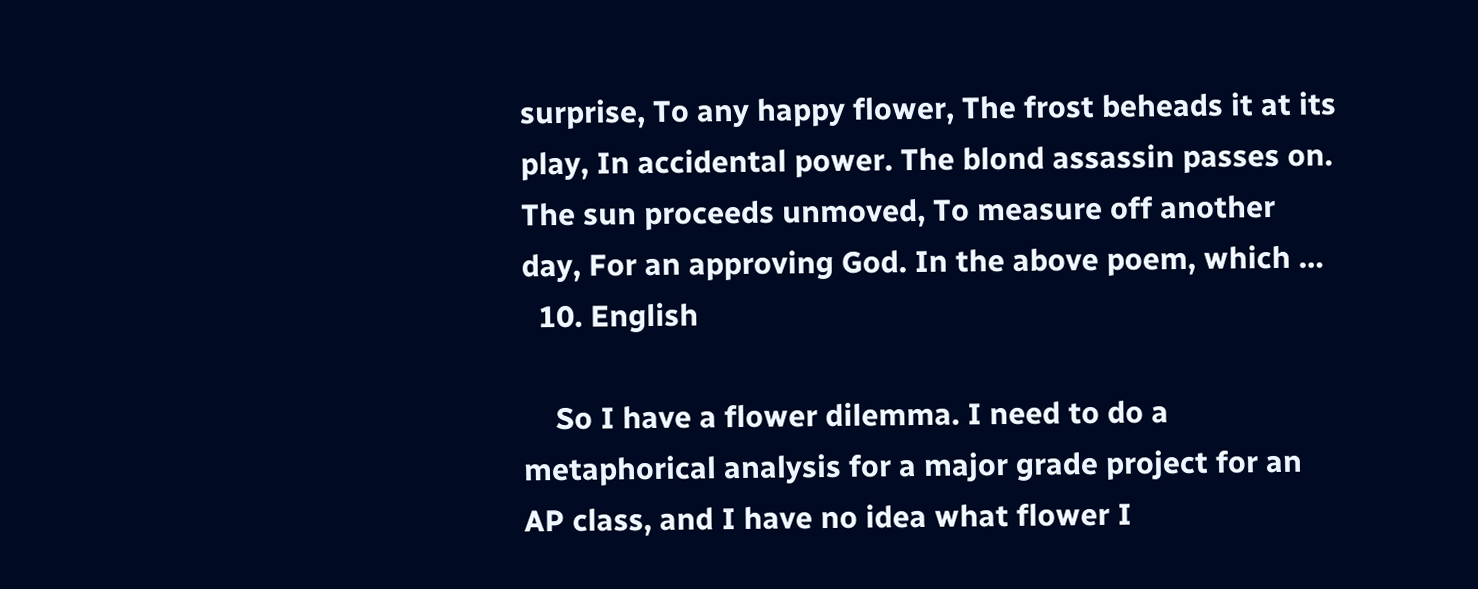surprise, To any happy flower, The frost beheads it at its play, In accidental power. The blond assassin passes on. The sun proceeds unmoved, To measure off another day, For an approving God. In the above poem, which …
  10. English

    So I have a flower dilemma. I need to do a metaphorical analysis for a major grade project for an AP class, and I have no idea what flower I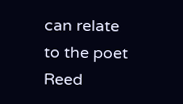can relate to the poet Reed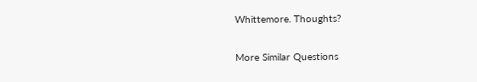Whittemore. Thoughts?

More Similar Questions